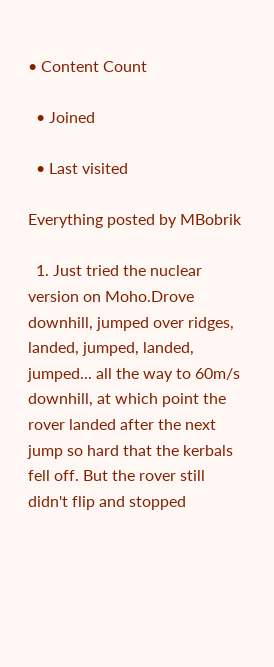• Content Count

  • Joined

  • Last visited

Everything posted by MBobrik

  1. Just tried the nuclear version on Moho.Drove downhill, jumped over ridges, landed, jumped, landed, jumped... all the way to 60m/s downhill, at which point the rover landed after the next jump so hard that the kerbals fell off. But the rover still didn't flip and stopped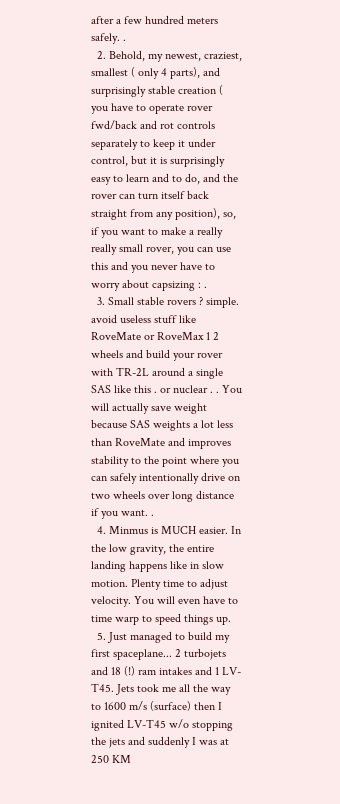after a few hundred meters safely. .
  2. Behold, my newest, craziest, smallest ( only 4 parts), and surprisingly stable creation ( you have to operate rover fwd/back and rot controls separately to keep it under control, but it is surprisingly easy to learn and to do, and the rover can turn itself back straight from any position), so, if you want to make a really really small rover, you can use this and you never have to worry about capsizing : .
  3. Small stable rovers ? simple. avoid useless stuff like RoveMate or RoveMax 1 2 wheels and build your rover with TR-2L around a single SAS like this . or nuclear . . You will actually save weight because SAS weights a lot less than RoveMate and improves stability to the point where you can safely intentionally drive on two wheels over long distance if you want. .
  4. Minmus is MUCH easier. In the low gravity, the entire landing happens like in slow motion. Plenty time to adjust velocity. You will even have to time warp to speed things up.
  5. Just managed to build my first spaceplane... 2 turbojets and 18 (!) ram intakes and 1 LV-T45. Jets took me all the way to 1600 m/s (surface) then I ignited LV-T45 w/o stopping the jets and suddenly I was at 250 KM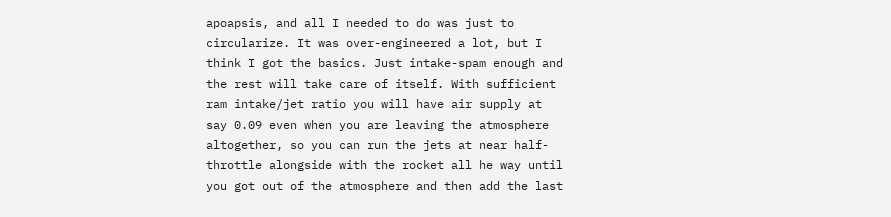apoapsis, and all I needed to do was just to circularize. It was over-engineered a lot, but I think I got the basics. Just intake-spam enough and the rest will take care of itself. With sufficient ram intake/jet ratio you will have air supply at say 0.09 even when you are leaving the atmosphere altogether, so you can run the jets at near half-throttle alongside with the rocket all he way until you got out of the atmosphere and then add the last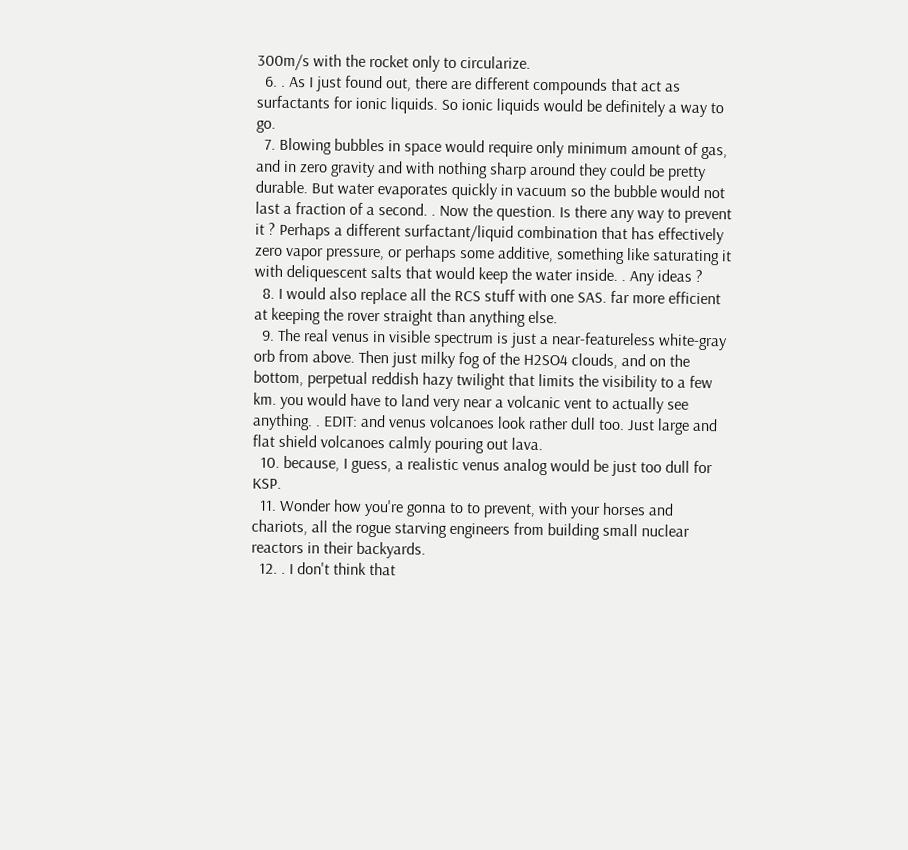300m/s with the rocket only to circularize.
  6. . As I just found out, there are different compounds that act as surfactants for ionic liquids. So ionic liquids would be definitely a way to go.
  7. Blowing bubbles in space would require only minimum amount of gas, and in zero gravity and with nothing sharp around they could be pretty durable. But water evaporates quickly in vacuum so the bubble would not last a fraction of a second. . Now the question. Is there any way to prevent it ? Perhaps a different surfactant/liquid combination that has effectively zero vapor pressure, or perhaps some additive, something like saturating it with deliquescent salts that would keep the water inside. . Any ideas ?
  8. I would also replace all the RCS stuff with one SAS. far more efficient at keeping the rover straight than anything else.
  9. The real venus in visible spectrum is just a near-featureless white-gray orb from above. Then just milky fog of the H2SO4 clouds, and on the bottom, perpetual reddish hazy twilight that limits the visibility to a few km. you would have to land very near a volcanic vent to actually see anything. . EDIT: and venus volcanoes look rather dull too. Just large and flat shield volcanoes calmly pouring out lava.
  10. because, I guess, a realistic venus analog would be just too dull for KSP.
  11. Wonder how you're gonna to to prevent, with your horses and chariots, all the rogue starving engineers from building small nuclear reactors in their backyards.
  12. . I don't think that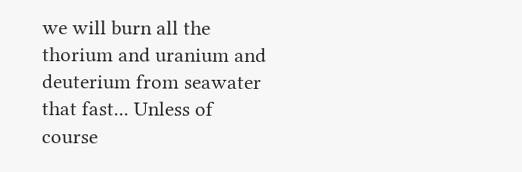we will burn all the thorium and uranium and deuterium from seawater that fast... Unless of course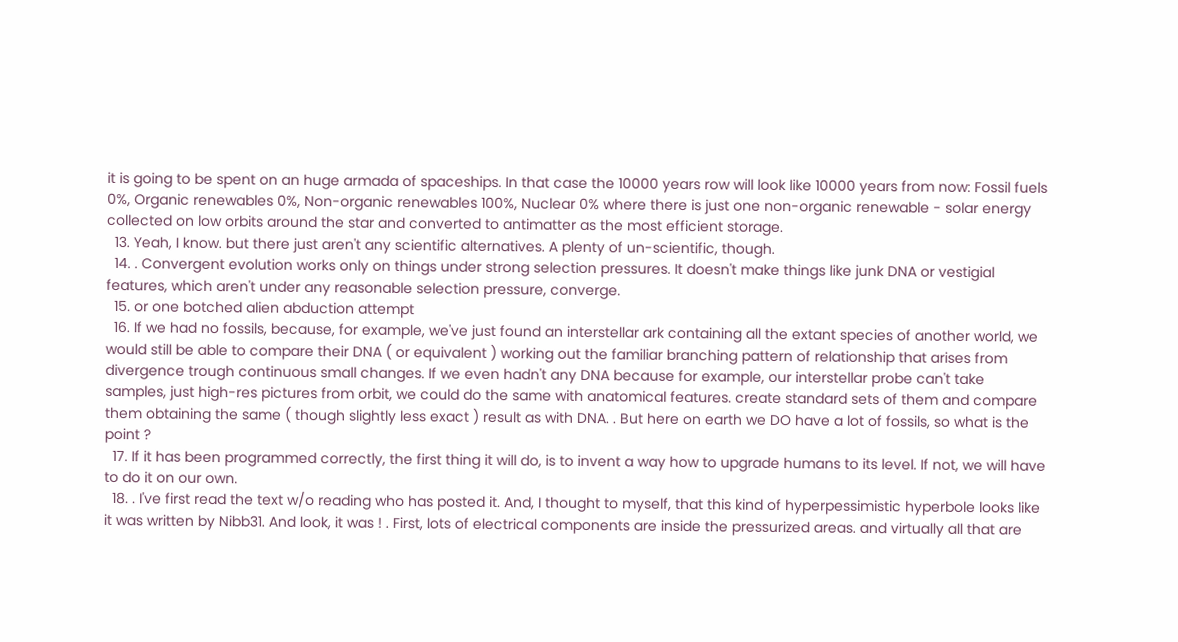it is going to be spent on an huge armada of spaceships. In that case the 10000 years row will look like 10000 years from now: Fossil fuels 0%, Organic renewables 0%, Non-organic renewables 100%, Nuclear 0% where there is just one non-organic renewable - solar energy collected on low orbits around the star and converted to antimatter as the most efficient storage.
  13. Yeah, I know. but there just aren't any scientific alternatives. A plenty of un-scientific, though.
  14. . Convergent evolution works only on things under strong selection pressures. It doesn't make things like junk DNA or vestigial features, which aren't under any reasonable selection pressure, converge.
  15. or one botched alien abduction attempt
  16. If we had no fossils, because, for example, we've just found an interstellar ark containing all the extant species of another world, we would still be able to compare their DNA ( or equivalent ) working out the familiar branching pattern of relationship that arises from divergence trough continuous small changes. If we even hadn't any DNA because for example, our interstellar probe can't take samples, just high-res pictures from orbit, we could do the same with anatomical features. create standard sets of them and compare them obtaining the same ( though slightly less exact ) result as with DNA. . But here on earth we DO have a lot of fossils, so what is the point ?
  17. If it has been programmed correctly, the first thing it will do, is to invent a way how to upgrade humans to its level. If not, we will have to do it on our own.
  18. . I've first read the text w/o reading who has posted it. And, I thought to myself, that this kind of hyperpessimistic hyperbole looks like it was written by Nibb31. And look, it was ! . First, lots of electrical components are inside the pressurized areas. and virtually all that are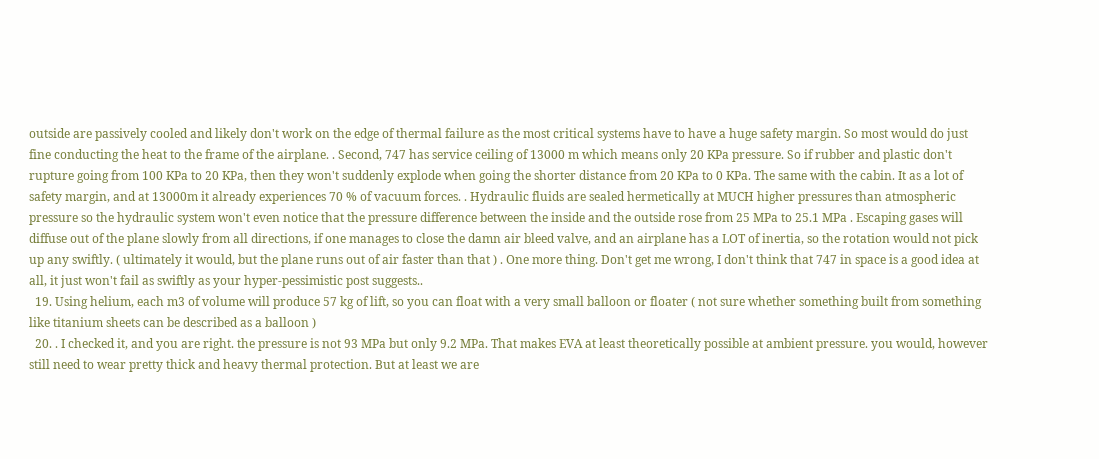outside are passively cooled and likely don't work on the edge of thermal failure as the most critical systems have to have a huge safety margin. So most would do just fine conducting the heat to the frame of the airplane. . Second, 747 has service ceiling of 13000 m which means only 20 KPa pressure. So if rubber and plastic don't rupture going from 100 KPa to 20 KPa, then they won't suddenly explode when going the shorter distance from 20 KPa to 0 KPa. The same with the cabin. It as a lot of safety margin, and at 13000m it already experiences 70 % of vacuum forces. . Hydraulic fluids are sealed hermetically at MUCH higher pressures than atmospheric pressure so the hydraulic system won't even notice that the pressure difference between the inside and the outside rose from 25 MPa to 25.1 MPa . Escaping gases will diffuse out of the plane slowly from all directions, if one manages to close the damn air bleed valve, and an airplane has a LOT of inertia, so the rotation would not pick up any swiftly. ( ultimately it would, but the plane runs out of air faster than that ) . One more thing. Don't get me wrong, I don't think that 747 in space is a good idea at all, it just won't fail as swiftly as your hyper-pessimistic post suggests..
  19. Using helium, each m3 of volume will produce 57 kg of lift, so you can float with a very small balloon or floater ( not sure whether something built from something like titanium sheets can be described as a balloon )
  20. . I checked it, and you are right. the pressure is not 93 MPa but only 9.2 MPa. That makes EVA at least theoretically possible at ambient pressure. you would, however still need to wear pretty thick and heavy thermal protection. But at least we are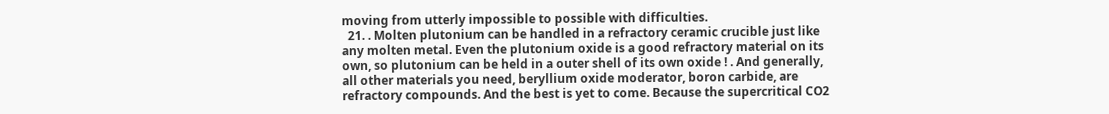moving from utterly impossible to possible with difficulties.
  21. . Molten plutonium can be handled in a refractory ceramic crucible just like any molten metal. Even the plutonium oxide is a good refractory material on its own, so plutonium can be held in a outer shell of its own oxide ! . And generally, all other materials you need, beryllium oxide moderator, boron carbide, are refractory compounds. And the best is yet to come. Because the supercritical CO2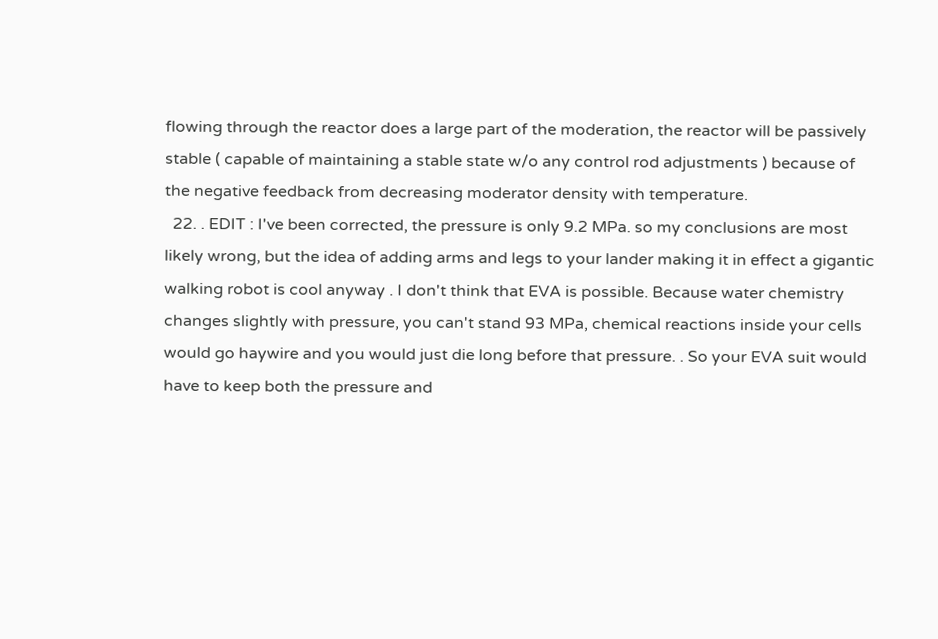flowing through the reactor does a large part of the moderation, the reactor will be passively stable ( capable of maintaining a stable state w/o any control rod adjustments ) because of the negative feedback from decreasing moderator density with temperature.
  22. . EDIT : I've been corrected, the pressure is only 9.2 MPa. so my conclusions are most likely wrong, but the idea of adding arms and legs to your lander making it in effect a gigantic walking robot is cool anyway . I don't think that EVA is possible. Because water chemistry changes slightly with pressure, you can't stand 93 MPa, chemical reactions inside your cells would go haywire and you would just die long before that pressure. . So your EVA suit would have to keep both the pressure and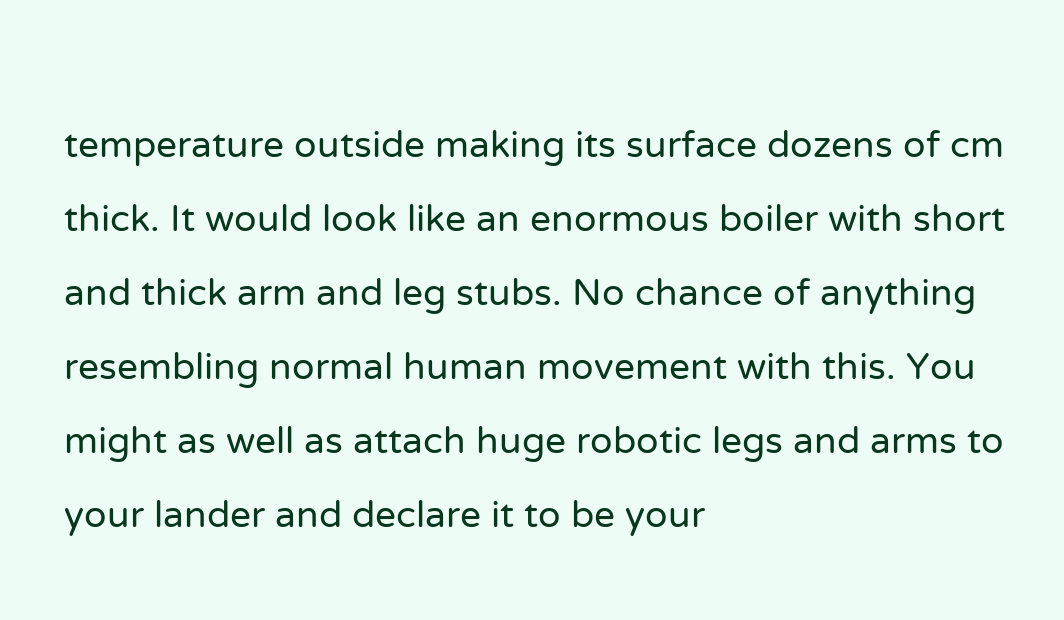temperature outside making its surface dozens of cm thick. It would look like an enormous boiler with short and thick arm and leg stubs. No chance of anything resembling normal human movement with this. You might as well as attach huge robotic legs and arms to your lander and declare it to be your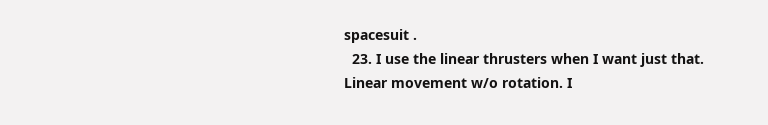spacesuit .
  23. I use the linear thrusters when I want just that. Linear movement w/o rotation. I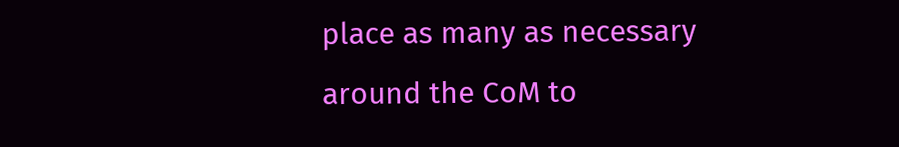place as many as necessary around the CoM to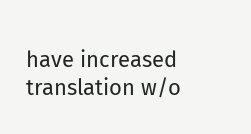have increased translation w/o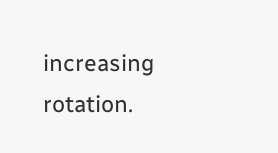increasing rotation.